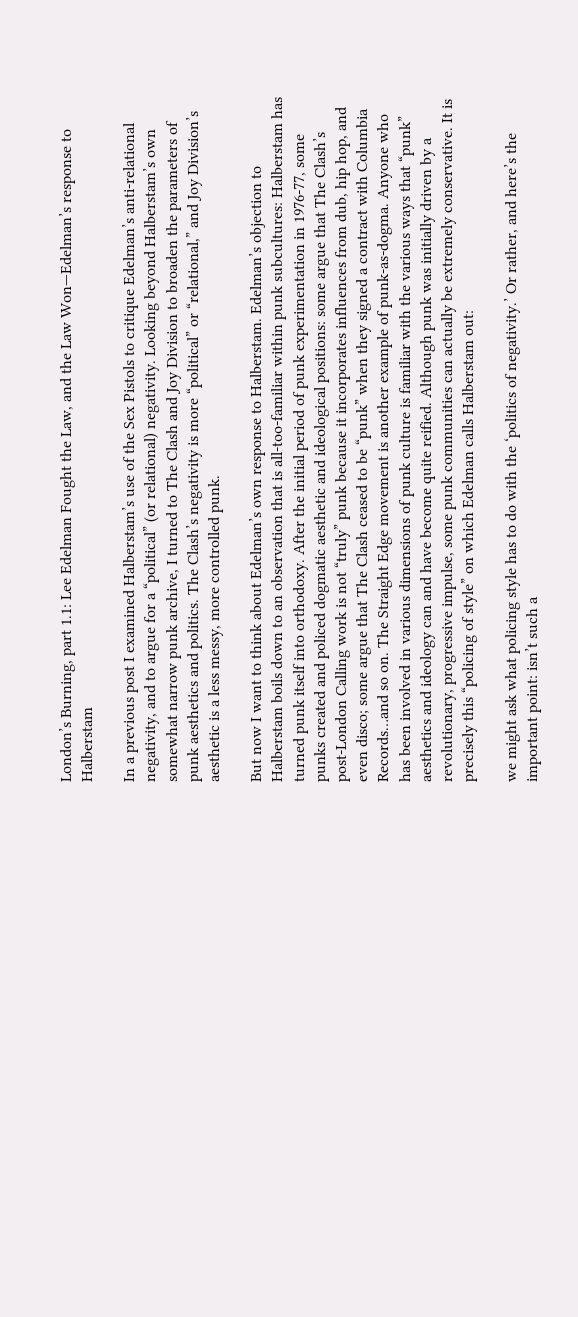London’s Burning, part 1.1: Lee Edelman Fought the Law, and the Law Won—Edelman’s response to Halberstam

In a previous post I examined Halberstam’s use of the Sex Pistols to critique Edelman’s anti-relational negativity, and to argue for a “political” (or relational) negativity. Looking beyond Halberstam’s own somewhat narrow punk archive, I turned to The Clash and Joy Division to broaden the parameters of punk aesthetics and politics. The Clash’s negativity is more “political” or “relational,” and Joy Division’s aesthetic is a less messy, more controlled punk.

But now I want to think about Edelman’s own response to Halberstam. Edelman’s objection to Halberstam boils down to an observation that is all-too-familiar within punk subcultures: Halberstam has turned punk itself into orthodoxy. After the initial period of punk experimentation in 1976-77, some punks created and policed dogmatic aesthetic and ideological positions: some argue that The Clash’s post-London Calling work is not “truly” punk because it incorporates influences from dub, hip hop, and even disco; some argue that The Clash ceased to be “punk” when they signed a contract with Columbia Records…and so on. The Straight Edge movement is another example of punk-as-dogma. Anyone who has been involved in various dimensions of punk culture is familiar with the various ways that “punk” aesthetics and ideology can and have become quite reified. Although punk was initially driven by a revolutionary, progressive impulse, some punk communities can actually be extremely conservative. It is precisely this “policing of style” on which Edelman calls Halberstam out:

we might ask what policing style has to do with the ‘politics of negativity.’ Or rather, and here’s the important point: isn’t such a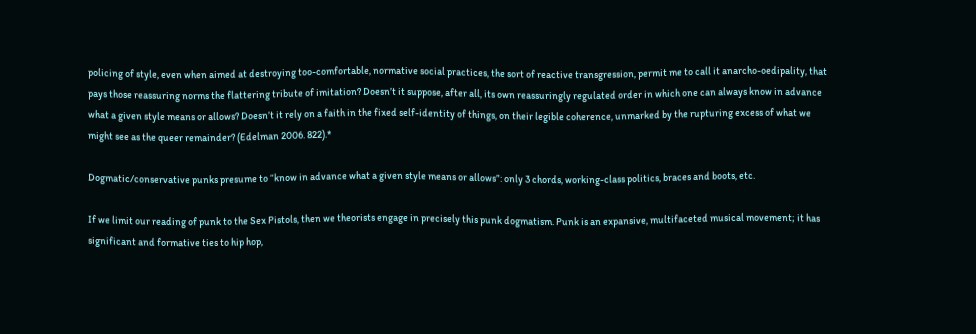policing of style, even when aimed at destroying too-comfortable, normative social practices, the sort of reactive transgression, permit me to call it anarcho-oedipality, that pays those reassuring norms the flattering tribute of imitation? Doesn’t it suppose, after all, its own reassuringly regulated order in which one can always know in advance what a given style means or allows? Doesn’t it rely on a faith in the fixed self-identity of things, on their legible coherence, unmarked by the rupturing excess of what we might see as the queer remainder? (Edelman 2006. 822).*

Dogmatic/conservative punks presume to “know in advance what a given style means or allows”: only 3 chords, working-class politics, braces and boots, etc.

If we limit our reading of punk to the Sex Pistols, then we theorists engage in precisely this punk dogmatism. Punk is an expansive, multifaceted musical movement; it has significant and formative ties to hip hop,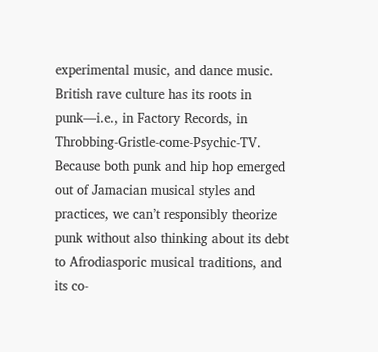experimental music, and dance music. British rave culture has its roots in punk—i.e., in Factory Records, in Throbbing-Gristle-come-Psychic-TV. Because both punk and hip hop emerged out of Jamacian musical styles and practices, we can’t responsibly theorize punk without also thinking about its debt to Afrodiasporic musical traditions, and its co-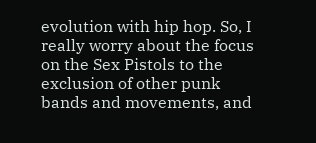evolution with hip hop. So, I really worry about the focus on the Sex Pistols to the exclusion of other punk bands and movements, and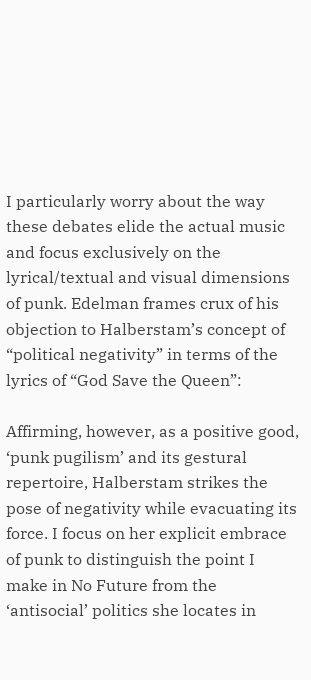I particularly worry about the way these debates elide the actual music and focus exclusively on the lyrical/textual and visual dimensions of punk. Edelman frames crux of his objection to Halberstam’s concept of “political negativity” in terms of the lyrics of “God Save the Queen”:

Affirming, however, as a positive good, ‘punk pugilism’ and its gestural repertoire, Halberstam strikes the pose of negativity while evacuating its force. I focus on her explicit embrace of punk to distinguish the point I make in No Future from the ‘antisocial’ politics she locates in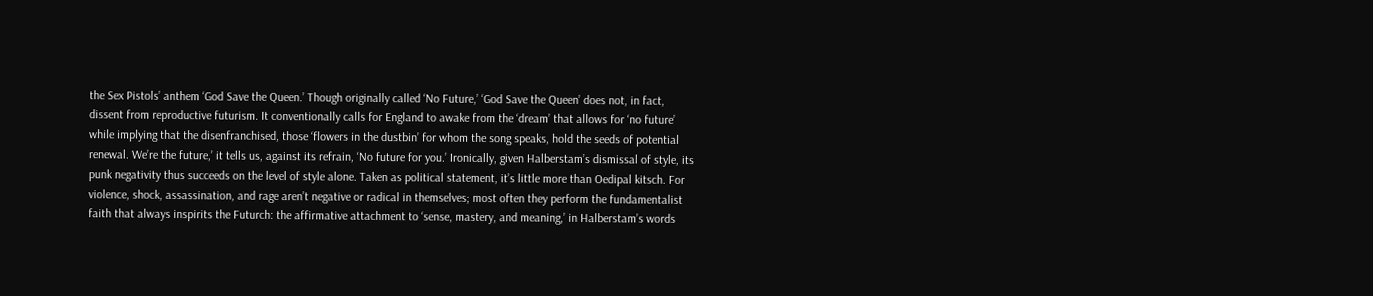the Sex Pistols’ anthem ‘God Save the Queen.’ Though originally called ‘No Future,’ ‘God Save the Queen’ does not, in fact, dissent from reproductive futurism. It conventionally calls for England to awake from the ‘dream’ that allows for ‘no future’ while implying that the disenfranchised, those ‘flowers in the dustbin’ for whom the song speaks, hold the seeds of potential renewal. We’re the future,’ it tells us, against its refrain, ‘No future for you.’ Ironically, given Halberstam’s dismissal of style, its punk negativity thus succeeds on the level of style alone. Taken as political statement, it’s little more than Oedipal kitsch. For violence, shock, assassination, and rage aren’t negative or radical in themselves; most often they perform the fundamentalist faith that always inspirits the Futurch: the affirmative attachment to ‘sense, mastery, and meaning,’ in Halberstam’s words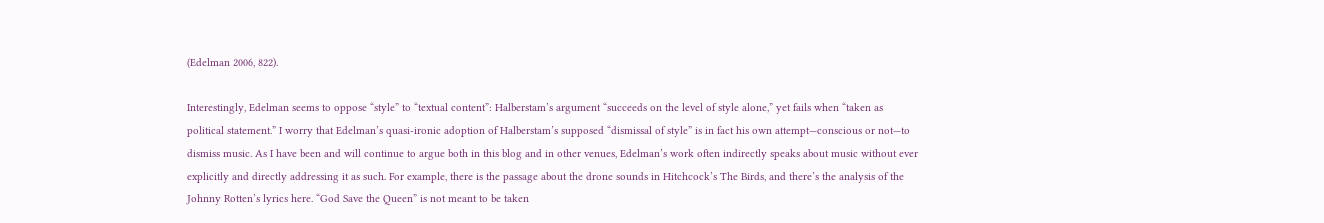(Edelman 2006, 822).

Interestingly, Edelman seems to oppose “style” to “textual content”: Halberstam’s argument “succeeds on the level of style alone,” yet fails when “taken as political statement.” I worry that Edelman’s quasi-ironic adoption of Halberstam’s supposed “dismissal of style” is in fact his own attempt—conscious or not—to dismiss music. As I have been and will continue to argue both in this blog and in other venues, Edelman’s work often indirectly speaks about music without ever explicitly and directly addressing it as such. For example, there is the passage about the drone sounds in Hitchcock’s The Birds, and there’s the analysis of the Johnny Rotten’s lyrics here. “God Save the Queen” is not meant to be taken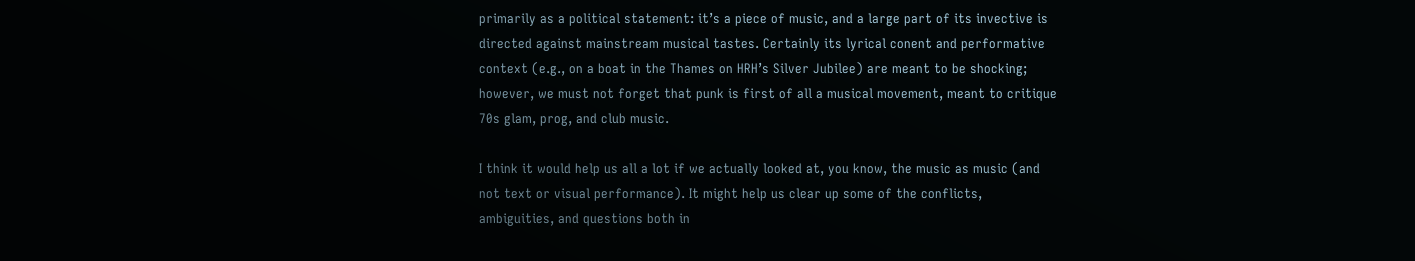primarily as a political statement: it’s a piece of music, and a large part of its invective is directed against mainstream musical tastes. Certainly its lyrical conent and performative context (e.g., on a boat in the Thames on HRH’s Silver Jubilee) are meant to be shocking; however, we must not forget that punk is first of all a musical movement, meant to critique 70s glam, prog, and club music.

I think it would help us all a lot if we actually looked at, you know, the music as music (and not text or visual performance). It might help us clear up some of the conflicts, ambiguities, and questions both in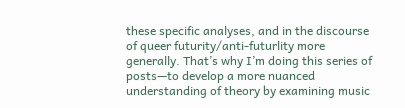these specific analyses, and in the discourse of queer futurity/anti-futurlity more generally. That’s why I’m doing this series of posts—to develop a more nuanced understanding of theory by examining music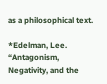as a philosophical text.

*Edelman, Lee. “Antagonism, Negativity, and the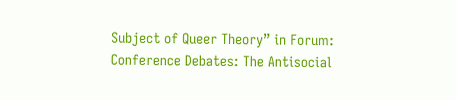Subject of Queer Theory” in Forum: Conference Debates: The Antisocial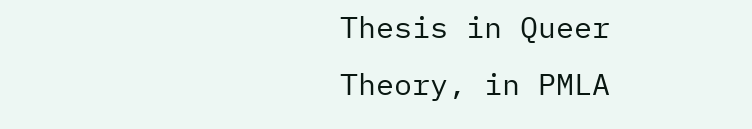Thesis in Queer Theory, in PMLA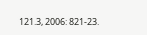121.3, 2006: 821-23.